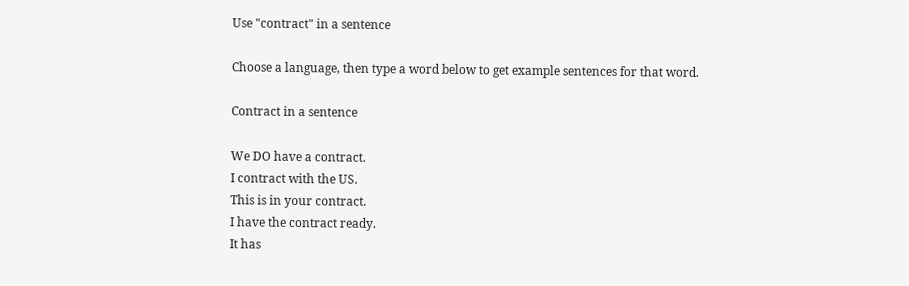Use "contract" in a sentence

Choose a language, then type a word below to get example sentences for that word.

Contract in a sentence

We DO have a contract.
I contract with the US.
This is in your contract.
I have the contract ready.
It has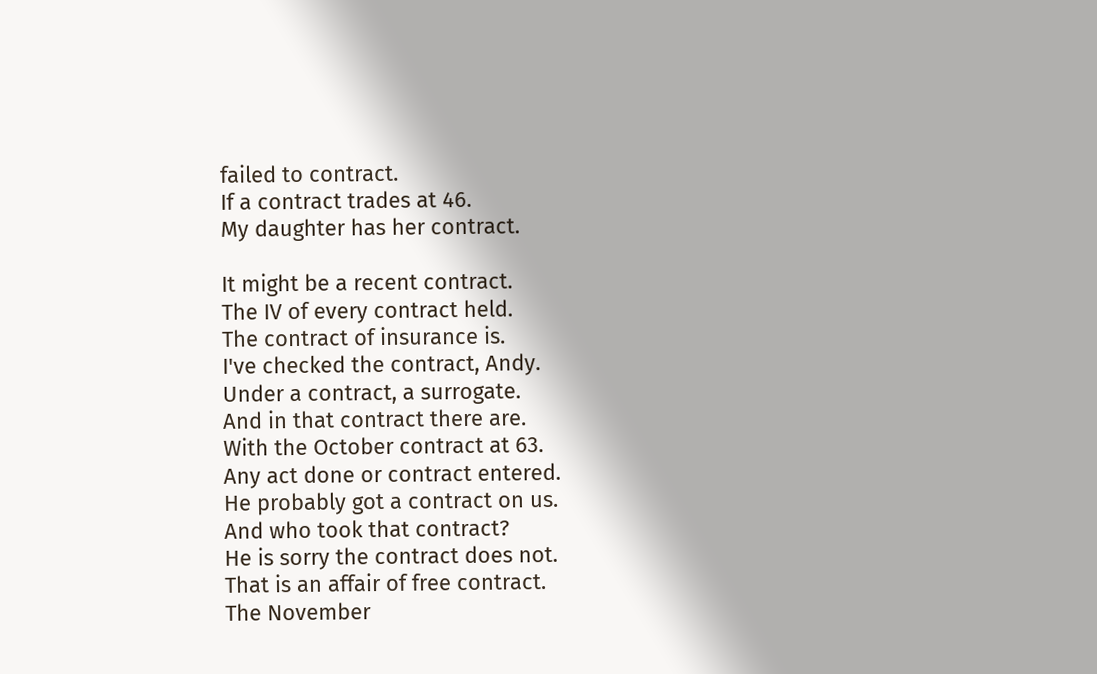failed to contract.
If a contract trades at 46.
My daughter has her contract.

It might be a recent contract.
The IV of every contract held.
The contract of insurance is.
I've checked the contract, Andy.
Under a contract, a surrogate.
And in that contract there are.
With the October contract at 63.
Any act done or contract entered.
He probably got a contract on us.
And who took that contract?
He is sorry the contract does not.
That is an affair of free contract.
The November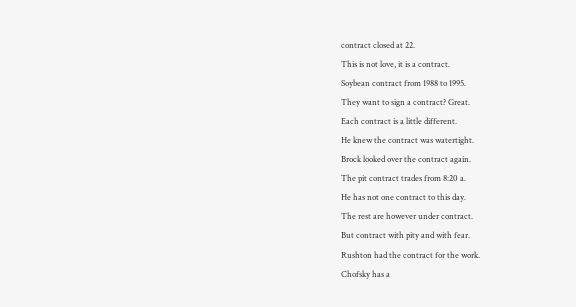contract closed at 22.
This is not love, it is a contract.
Soybean contract from 1988 to 1995.
They want to sign a contract? Great.
Each contract is a little different.
He knew the contract was watertight.
Brock looked over the contract again.
The pit contract trades from 8:20 a.
He has not one contract to this day.
The rest are however under contract.
But contract with pity and with fear.
Rushton had the contract for the work.
Chofsky has a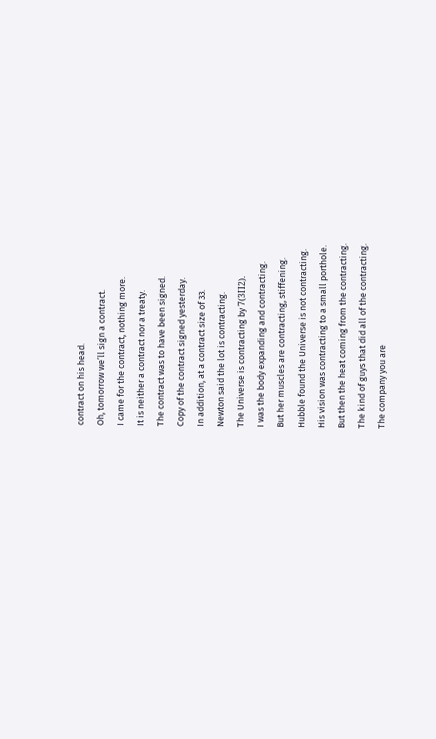contract on his head.
Oh, tomorrow we’ll sign a contract.
I came for the contract, nothing more.
It is neither a contract nor a treaty.
The contract was to have been signed.
Copy of the contract signed yesterday.
In addition, at a contract size of 33.
Newton said the lot is contracting.
The Universe is contracting by 7(3Π2).
I was the body expanding and contracting.
But her muscles are contracting, stiffening.
Hubble found the Universe is not contracting.
His vision was contracting to a small porthole.
But then the heat coming from the contracting.
The kind of guys that did all of the contracting.
The company you are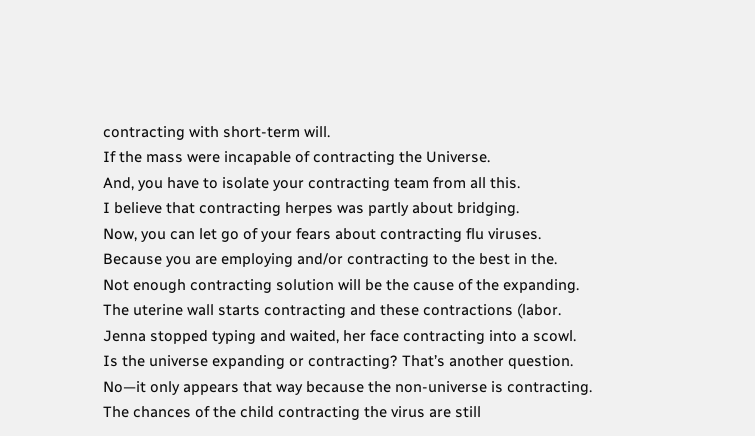contracting with short-term will.
If the mass were incapable of contracting the Universe.
And, you have to isolate your contracting team from all this.
I believe that contracting herpes was partly about bridging.
Now, you can let go of your fears about contracting flu viruses.
Because you are employing and/or contracting to the best in the.
Not enough contracting solution will be the cause of the expanding.
The uterine wall starts contracting and these contractions (labor.
Jenna stopped typing and waited, her face contracting into a scowl.
Is the universe expanding or contracting? That’s another question.
No—it only appears that way because the non-universe is contracting.
The chances of the child contracting the virus are still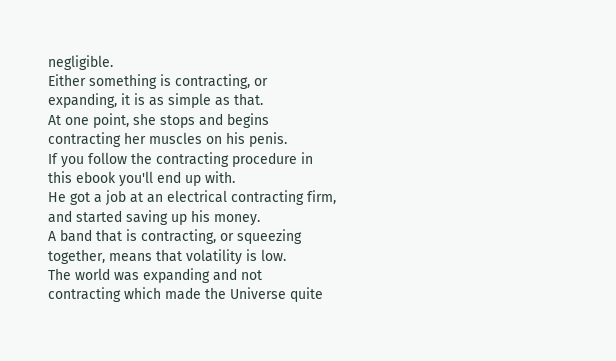negligible.
Either something is contracting, or expanding, it is as simple as that.
At one point, she stops and begins contracting her muscles on his penis.
If you follow the contracting procedure in this ebook you'll end up with.
He got a job at an electrical contracting firm, and started saving up his money.
A band that is contracting, or squeezing together, means that volatility is low.
The world was expanding and not contracting which made the Universe quite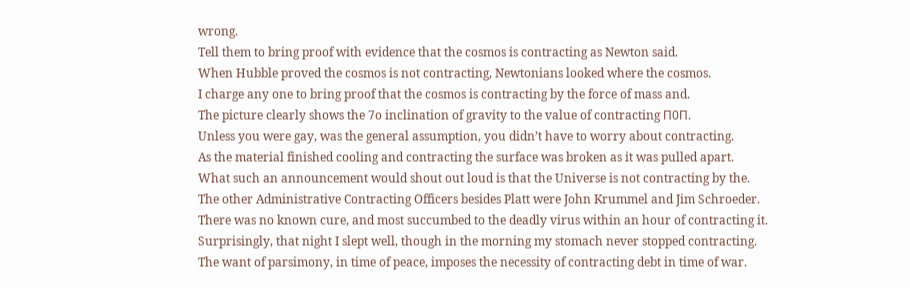wrong.
Tell them to bring proof with evidence that the cosmos is contracting as Newton said.
When Hubble proved the cosmos is not contracting, Newtonians looked where the cosmos.
I charge any one to bring proof that the cosmos is contracting by the force of mass and.
The picture clearly shows the 7o inclination of gravity to the value of contracting Π0Π.
Unless you were gay, was the general assumption, you didn’t have to worry about contracting.
As the material finished cooling and contracting the surface was broken as it was pulled apart.
What such an announcement would shout out loud is that the Universe is not contracting by the.
The other Administrative Contracting Officers besides Platt were John Krummel and Jim Schroeder.
There was no known cure, and most succumbed to the deadly virus within an hour of contracting it.
Surprisingly, that night I slept well, though in the morning my stomach never stopped contracting.
The want of parsimony, in time of peace, imposes the necessity of contracting debt in time of war.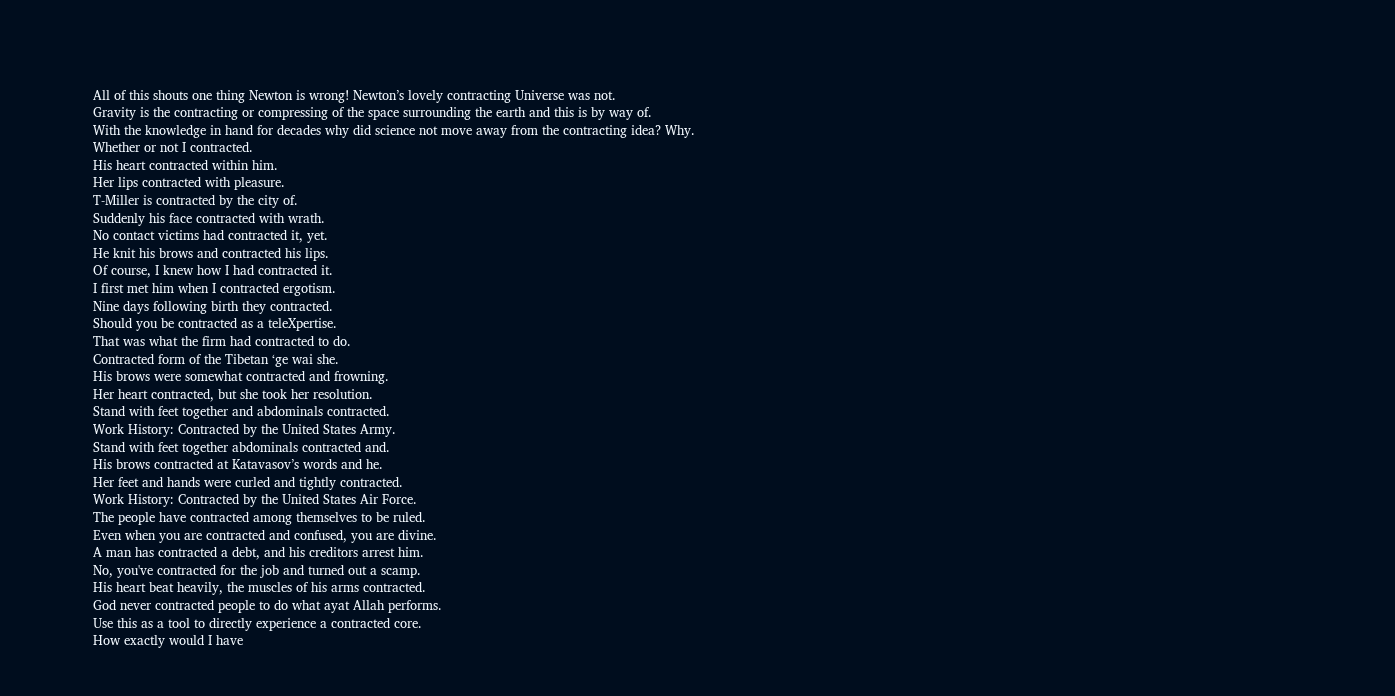All of this shouts one thing Newton is wrong! Newton’s lovely contracting Universe was not.
Gravity is the contracting or compressing of the space surrounding the earth and this is by way of.
With the knowledge in hand for decades why did science not move away from the contracting idea? Why.
Whether or not I contracted.
His heart contracted within him.
Her lips contracted with pleasure.
T-Miller is contracted by the city of.
Suddenly his face contracted with wrath.
No contact victims had contracted it, yet.
He knit his brows and contracted his lips.
Of course, I knew how I had contracted it.
I first met him when I contracted ergotism.
Nine days following birth they contracted.
Should you be contracted as a teleXpertise.
That was what the firm had contracted to do.
Contracted form of the Tibetan ‘ge wai she.
His brows were somewhat contracted and frowning.
Her heart contracted, but she took her resolution.
Stand with feet together and abdominals contracted.
Work History: Contracted by the United States Army.
Stand with feet together abdominals contracted and.
His brows contracted at Katavasov’s words and he.
Her feet and hands were curled and tightly contracted.
Work History: Contracted by the United States Air Force.
The people have contracted among themselves to be ruled.
Even when you are contracted and confused, you are divine.
A man has contracted a debt, and his creditors arrest him.
No, you've contracted for the job and turned out a scamp.
His heart beat heavily, the muscles of his arms contracted.
God never contracted people to do what ayat Allah performs.
Use this as a tool to directly experience a contracted core.
How exactly would I have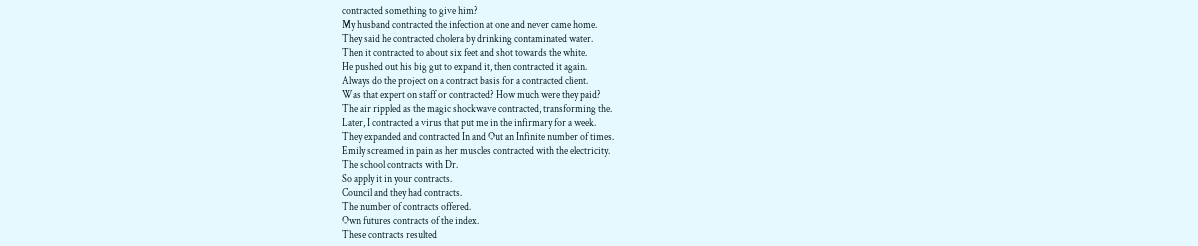contracted something to give him?
My husband contracted the infection at one and never came home.
They said he contracted cholera by drinking contaminated water.
Then it contracted to about six feet and shot towards the white.
He pushed out his big gut to expand it, then contracted it again.
Always do the project on a contract basis for a contracted client.
Was that expert on staff or contracted? How much were they paid?
The air rippled as the magic shockwave contracted, transforming the.
Later, I contracted a virus that put me in the infirmary for a week.
They expanded and contracted In and Out an Infinite number of times.
Emily screamed in pain as her muscles contracted with the electricity.
The school contracts with Dr.
So apply it in your contracts.
Council and they had contracts.
The number of contracts offered.
Own futures contracts of the index.
These contracts resulted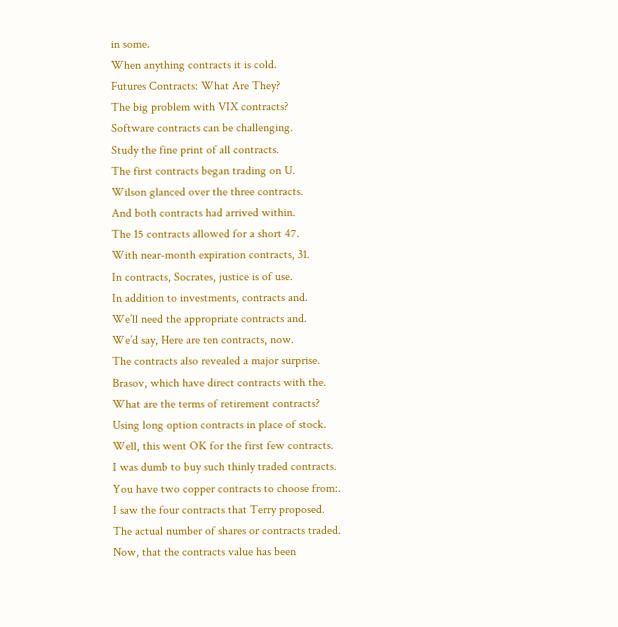in some.
When anything contracts it is cold.
Futures Contracts: What Are They?
The big problem with VIX contracts?
Software contracts can be challenging.
Study the fine print of all contracts.
The first contracts began trading on U.
Wilson glanced over the three contracts.
And both contracts had arrived within.
The 15 contracts allowed for a short 47.
With near-month expiration contracts, 31.
In contracts, Socrates, justice is of use.
In addition to investments, contracts and.
We’ll need the appropriate contracts and.
We’d say, Here are ten contracts, now.
The contracts also revealed a major surprise.
Brasov, which have direct contracts with the.
What are the terms of retirement contracts?
Using long option contracts in place of stock.
Well, this went OK for the first few contracts.
I was dumb to buy such thinly traded contracts.
You have two copper contracts to choose from:.
I saw the four contracts that Terry proposed.
The actual number of shares or contracts traded.
Now, that the contracts value has been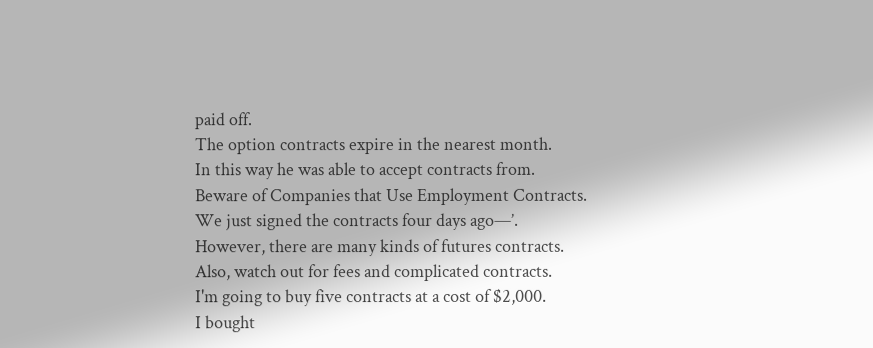paid off.
The option contracts expire in the nearest month.
In this way he was able to accept contracts from.
Beware of Companies that Use Employment Contracts.
We just signed the contracts four days ago—’.
However, there are many kinds of futures contracts.
Also, watch out for fees and complicated contracts.
I'm going to buy five contracts at a cost of $2,000.
I bought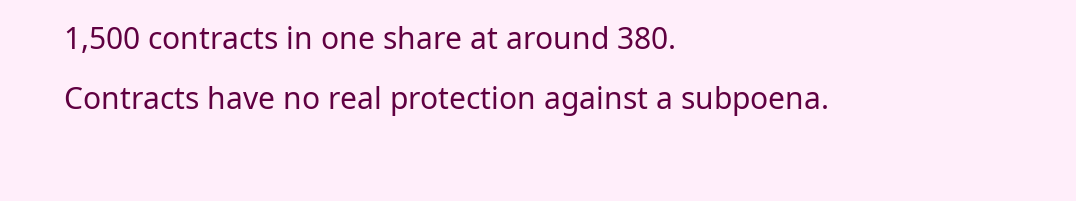1,500 contracts in one share at around 380.
Contracts have no real protection against a subpoena.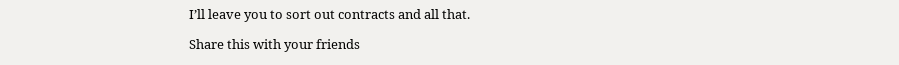I’ll leave you to sort out contracts and all that.

Share this with your friends